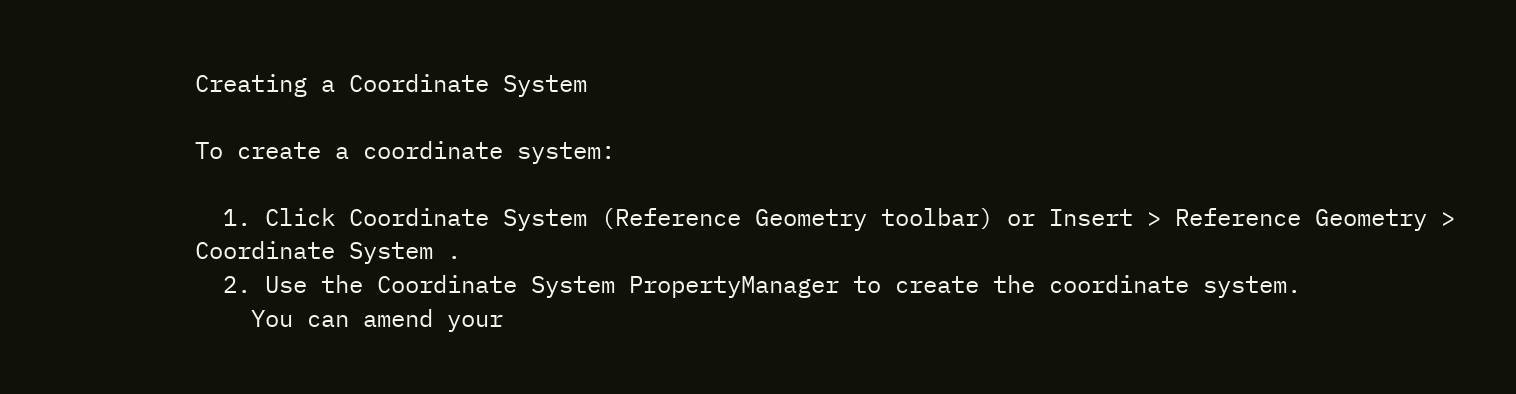Creating a Coordinate System

To create a coordinate system:

  1. Click Coordinate System (Reference Geometry toolbar) or Insert > Reference Geometry > Coordinate System .
  2. Use the Coordinate System PropertyManager to create the coordinate system.
    You can amend your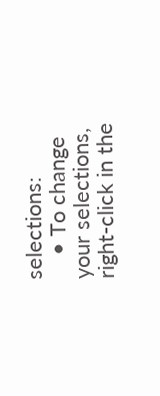selections:
    • To change your selections, right-click in the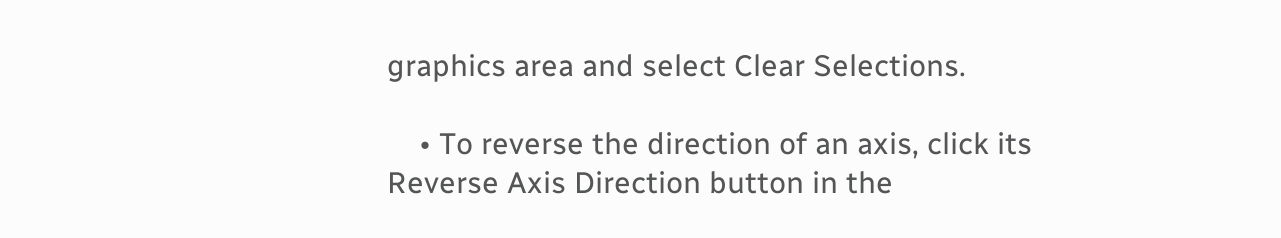graphics area and select Clear Selections.

    • To reverse the direction of an axis, click its Reverse Axis Direction button in the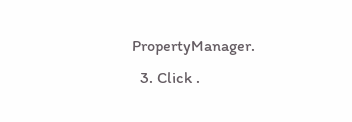PropertyManager.
  3. Click .